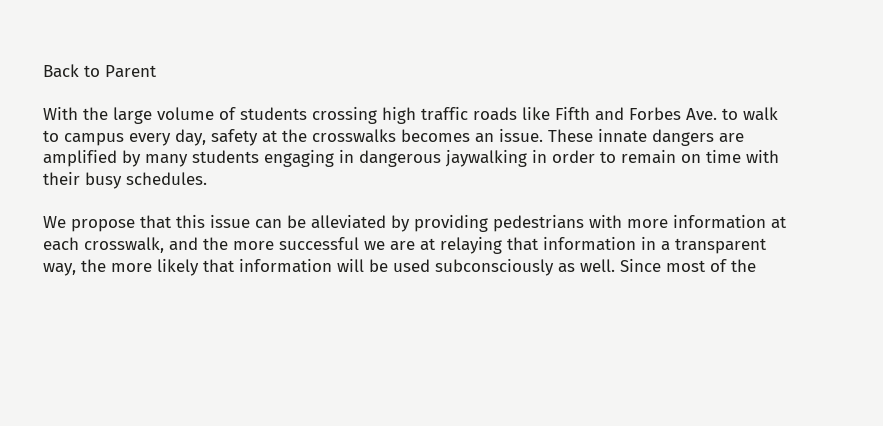Back to Parent

With the large volume of students crossing high traffic roads like Fifth and Forbes Ave. to walk to campus every day, safety at the crosswalks becomes an issue. These innate dangers are amplified by many students engaging in dangerous jaywalking in order to remain on time with their busy schedules.

We propose that this issue can be alleviated by providing pedestrians with more information at each crosswalk, and the more successful we are at relaying that information in a transparent way, the more likely that information will be used subconsciously as well. Since most of the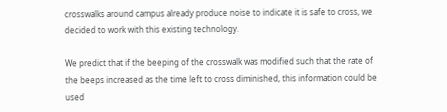crosswalks around campus already produce noise to indicate it is safe to cross, we decided to work with this existing technology.

We predict that if the beeping of the crosswalk was modified such that the rate of the beeps increased as the time left to cross diminished, this information could be used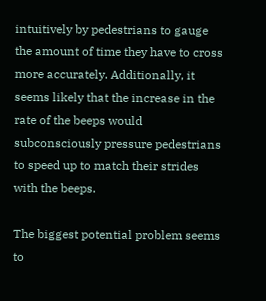intuitively by pedestrians to gauge the amount of time they have to cross more accurately. Additionally, it seems likely that the increase in the rate of the beeps would subconsciously pressure pedestrians to speed up to match their strides with the beeps.

The biggest potential problem seems to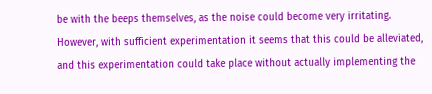be with the beeps themselves, as the noise could become very irritating. However, with sufficient experimentation it seems that this could be alleviated, and this experimentation could take place without actually implementing the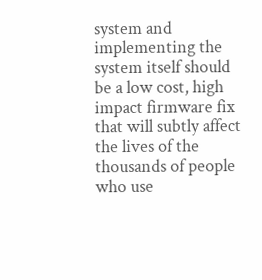system and implementing the system itself should be a low cost, high impact firmware fix that will subtly affect the lives of the thousands of people who use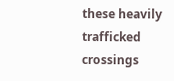these heavily trafficked crossings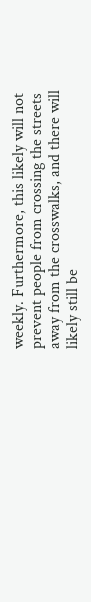weekly. Furthermore, this likely will not prevent people from crossing the streets away from the crosswalks, and there will likely still be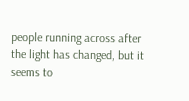people running across after the light has changed, but it seems to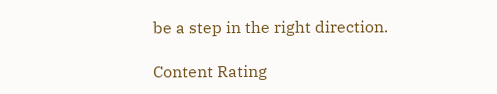be a step in the right direction.

Content Rating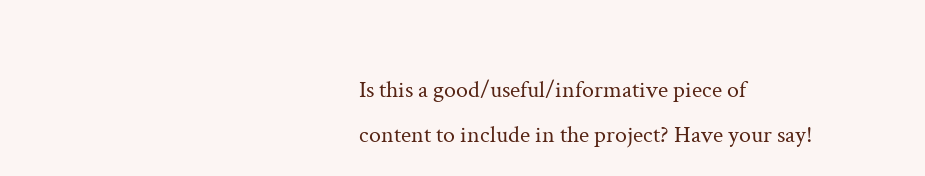Is this a good/useful/informative piece of content to include in the project? Have your say!